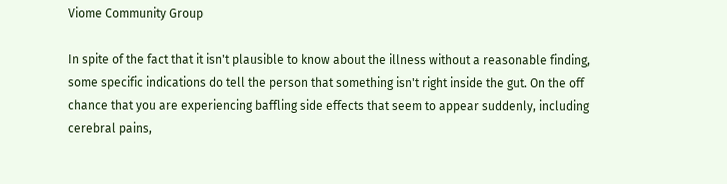Viome Community Group

In spite of the fact that it isn't plausible to know about the illness without a reasonable finding, some specific indications do tell the person that something isn't right inside the gut. On the off chance that you are experiencing baffling side effects that seem to appear suddenly, including cerebral pains,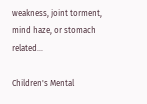weakness, joint torment, mind haze, or stomach related...

Children's Mental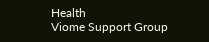Health
Viome Support Group